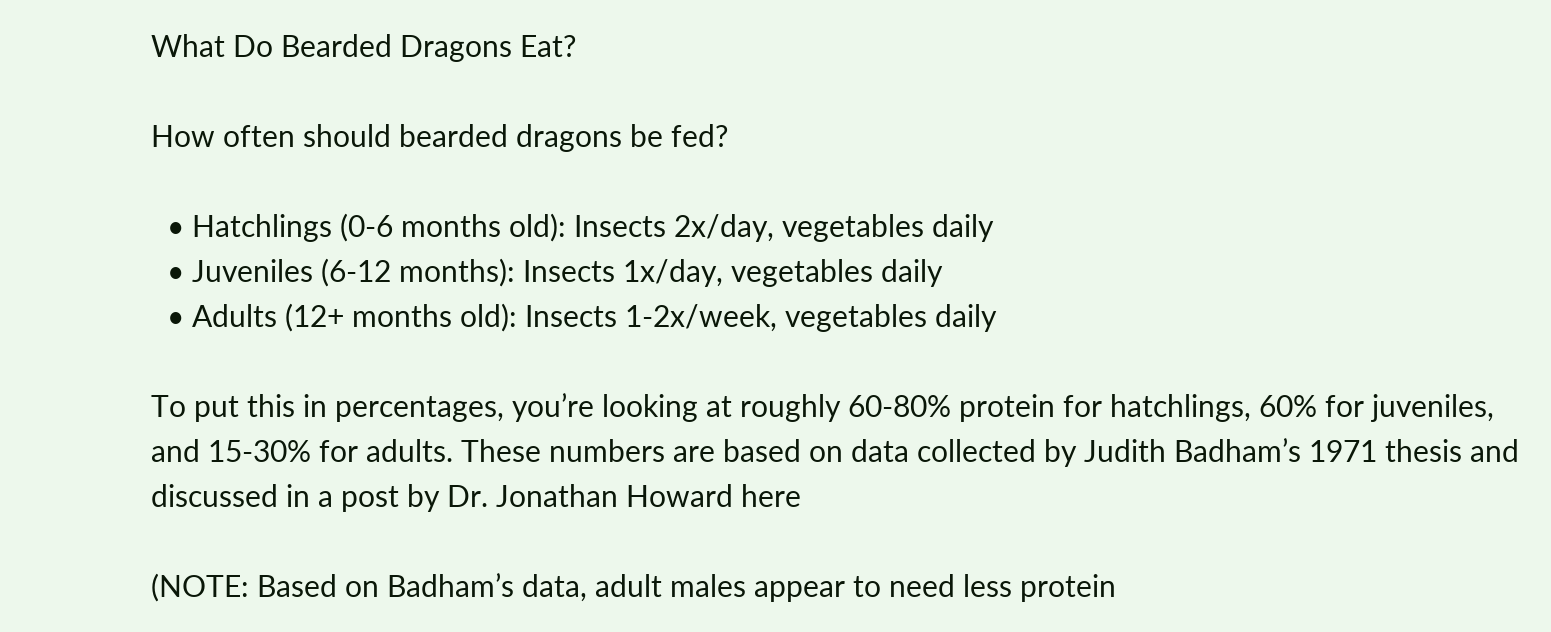What Do Bearded Dragons Eat?

How often should bearded dragons be fed?

  • Hatchlings (0-6 months old): Insects 2x/day, vegetables daily
  • Juveniles (6-12 months): Insects 1x/day, vegetables daily
  • Adults (12+ months old): Insects 1-2x/week, vegetables daily

To put this in percentages, you’re looking at roughly 60-80% protein for hatchlings, 60% for juveniles, and 15-30% for adults. These numbers are based on data collected by Judith Badham’s 1971 thesis and discussed in a post by Dr. Jonathan Howard here

(NOTE: Based on Badham’s data, adult males appear to need less protein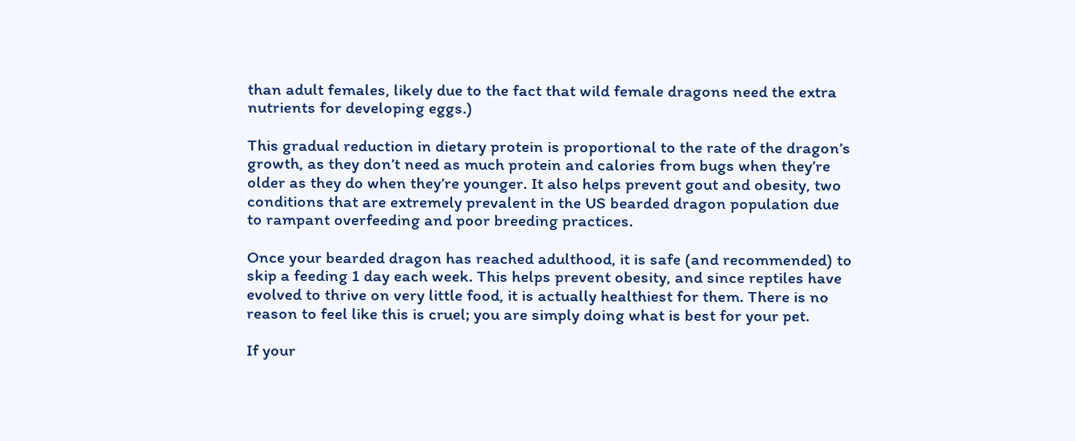than adult females, likely due to the fact that wild female dragons need the extra nutrients for developing eggs.)

This gradual reduction in dietary protein is proportional to the rate of the dragon’s growth, as they don’t need as much protein and calories from bugs when they’re older as they do when they’re younger. It also helps prevent gout and obesity, two conditions that are extremely prevalent in the US bearded dragon population due to rampant overfeeding and poor breeding practices.

Once your bearded dragon has reached adulthood, it is safe (and recommended) to skip a feeding 1 day each week. This helps prevent obesity, and since reptiles have evolved to thrive on very little food, it is actually healthiest for them. There is no reason to feel like this is cruel; you are simply doing what is best for your pet.

If your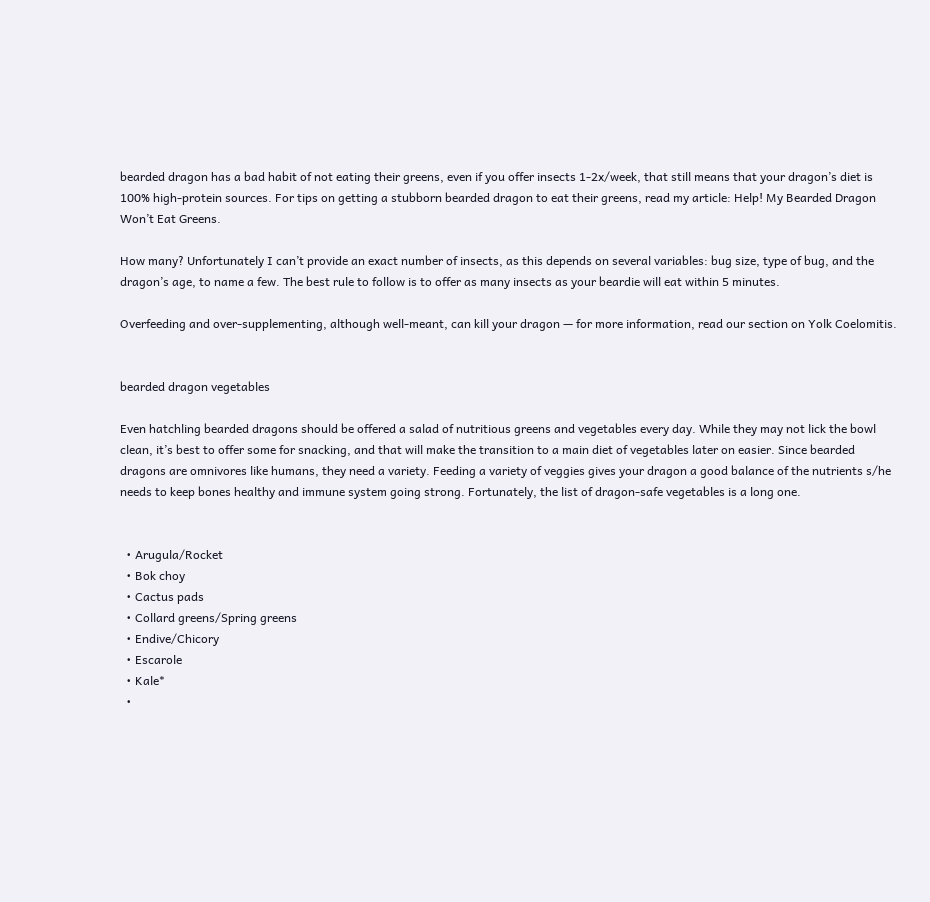bearded dragon has a bad habit of not eating their greens, even if you offer insects 1-2x/week, that still means that your dragon’s diet is 100% high-protein sources. For tips on getting a stubborn bearded dragon to eat their greens, read my article: Help! My Bearded Dragon Won’t Eat Greens.

How many? Unfortunately I can’t provide an exact number of insects, as this depends on several variables: bug size, type of bug, and the dragon’s age, to name a few. The best rule to follow is to offer as many insects as your beardie will eat within 5 minutes.

Overfeeding and over-supplementing, although well-meant, can kill your dragon — for more information, read our section on Yolk Coelomitis.


bearded dragon vegetables

Even hatchling bearded dragons should be offered a salad of nutritious greens and vegetables every day. While they may not lick the bowl clean, it’s best to offer some for snacking, and that will make the transition to a main diet of vegetables later on easier. Since bearded dragons are omnivores like humans, they need a variety. Feeding a variety of veggies gives your dragon a good balance of the nutrients s/he needs to keep bones healthy and immune system going strong. Fortunately, the list of dragon-safe vegetables is a long one.


  • Arugula/Rocket
  • Bok choy
  • Cactus pads
  • Collard greens/Spring greens
  • Endive/Chicory
  • Escarole
  • Kale*
  •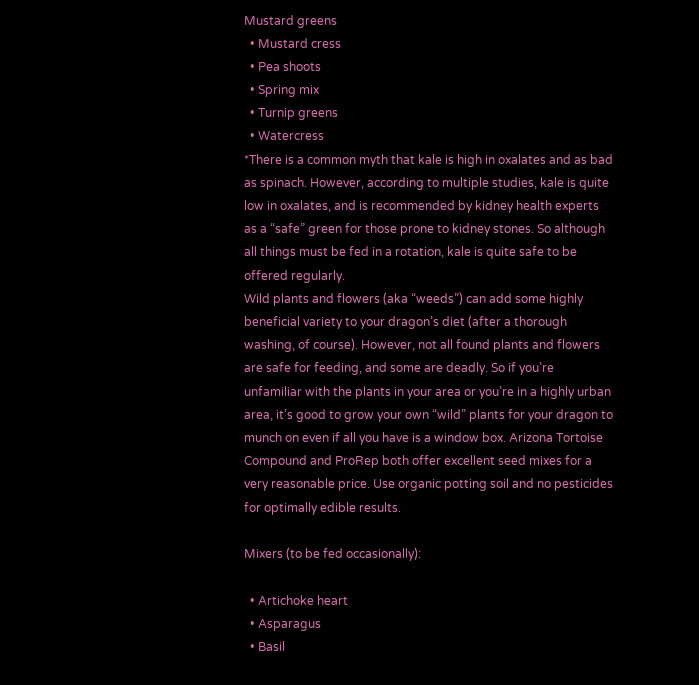Mustard greens
  • Mustard cress
  • Pea shoots
  • Spring mix
  • Turnip greens
  • Watercress
*There is a common myth that kale is high in oxalates and as bad as spinach. However, according to multiple studies, kale is quite low in oxalates, and is recommended by kidney health experts as a “safe” green for those prone to kidney stones. So although all things must be fed in a rotation, kale is quite safe to be offered regularly.
Wild plants and flowers (aka “weeds”) can add some highly beneficial variety to your dragon’s diet (after a thorough washing, of course). However, not all found plants and flowers are safe for feeding, and some are deadly. So if you’re unfamiliar with the plants in your area or you’re in a highly urban area, it’s good to grow your own “wild” plants for your dragon to munch on even if all you have is a window box. Arizona Tortoise Compound and ProRep both offer excellent seed mixes for a very reasonable price. Use organic potting soil and no pesticides for optimally edible results.

Mixers (to be fed occasionally):

  • Artichoke heart
  • Asparagus
  • Basil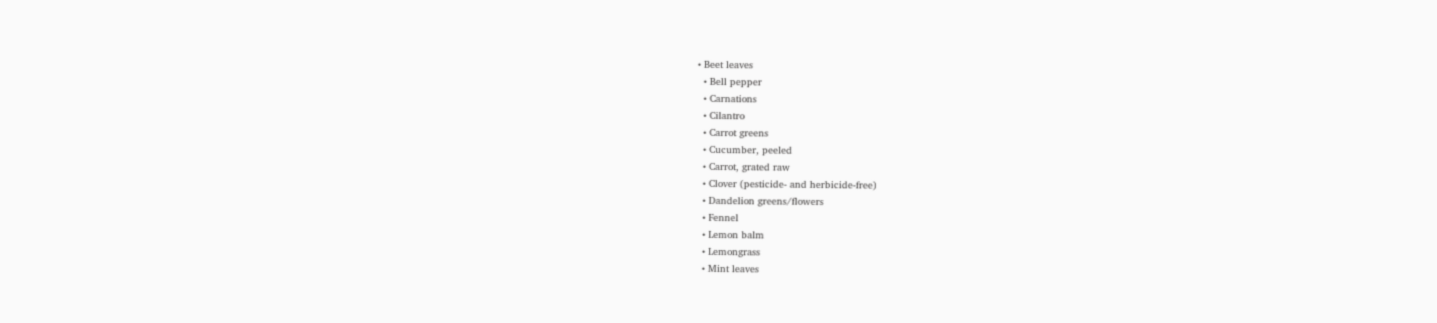• Beet leaves
  • Bell pepper
  • Carnations
  • Cilantro
  • Carrot greens
  • Cucumber, peeled
  • Carrot, grated raw
  • Clover (pesticide- and herbicide-free)
  • Dandelion greens/flowers
  • Fennel
  • Lemon balm
  • Lemongrass
  • Mint leaves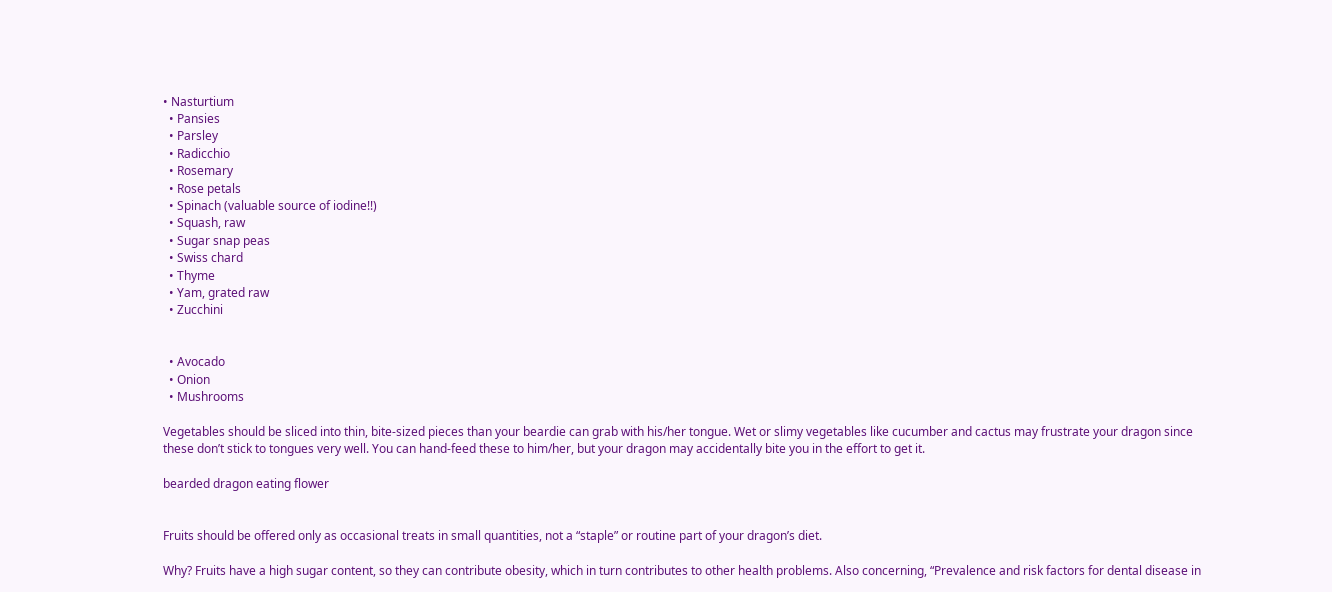• Nasturtium
  • Pansies
  • Parsley
  • Radicchio
  • Rosemary
  • Rose petals
  • Spinach (valuable source of iodine!!)
  • Squash, raw
  • Sugar snap peas
  • Swiss chard
  • Thyme
  • Yam, grated raw
  • Zucchini


  • Avocado
  • Onion
  • Mushrooms

Vegetables should be sliced into thin, bite-sized pieces than your beardie can grab with his/her tongue. Wet or slimy vegetables like cucumber and cactus may frustrate your dragon since these don’t stick to tongues very well. You can hand-feed these to him/her, but your dragon may accidentally bite you in the effort to get it.

bearded dragon eating flower


Fruits should be offered only as occasional treats in small quantities, not a “staple” or routine part of your dragon’s diet.

Why? Fruits have a high sugar content, so they can contribute obesity, which in turn contributes to other health problems. Also concerning, “Prevalence and risk factors for dental disease in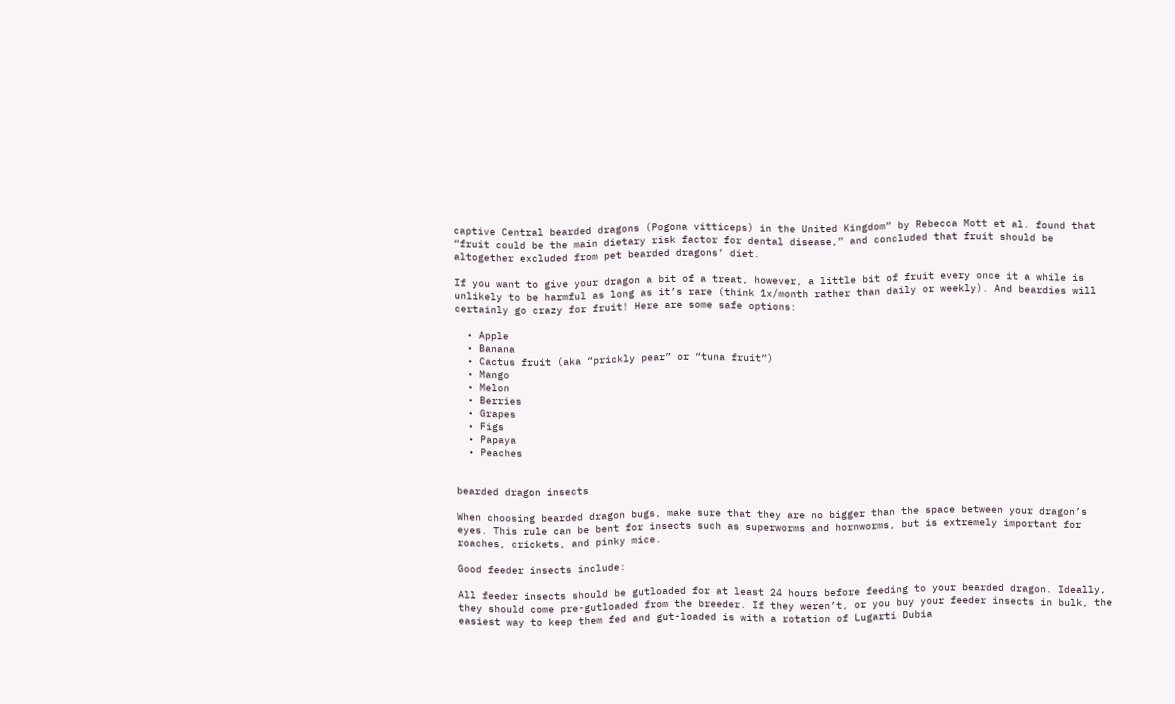captive Central bearded dragons (Pogona vitticeps) in the United Kingdom” by Rebecca Mott et al. found that “fruit could be the main dietary risk factor for dental disease,” and concluded that fruit should be altogether excluded from pet bearded dragons’ diet.

If you want to give your dragon a bit of a treat, however, a little bit of fruit every once it a while is unlikely to be harmful as long as it’s rare (think 1x/month rather than daily or weekly). And beardies will certainly go crazy for fruit! Here are some safe options:

  • Apple
  • Banana
  • Cactus fruit (aka “prickly pear” or “tuna fruit”)
  • Mango
  • Melon
  • Berries
  • Grapes
  • Figs
  • Papaya
  • Peaches


bearded dragon insects

When choosing bearded dragon bugs, make sure that they are no bigger than the space between your dragon’s eyes. This rule can be bent for insects such as superworms and hornworms, but is extremely important for roaches, crickets, and pinky mice.

Good feeder insects include:

All feeder insects should be gutloaded for at least 24 hours before feeding to your bearded dragon. Ideally, they should come pre-gutloaded from the breeder. If they weren’t, or you buy your feeder insects in bulk, the easiest way to keep them fed and gut-loaded is with a rotation of Lugarti Dubia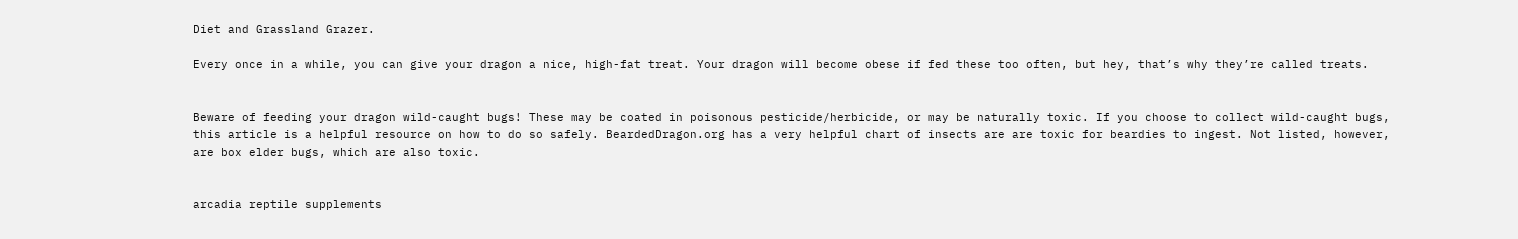Diet and Grassland Grazer.

Every once in a while, you can give your dragon a nice, high-fat treat. Your dragon will become obese if fed these too often, but hey, that’s why they’re called treats.


Beware of feeding your dragon wild-caught bugs! These may be coated in poisonous pesticide/herbicide, or may be naturally toxic. If you choose to collect wild-caught bugs, this article is a helpful resource on how to do so safely. BeardedDragon.org has a very helpful chart of insects are are toxic for beardies to ingest. Not listed, however, are box elder bugs, which are also toxic.


arcadia reptile supplements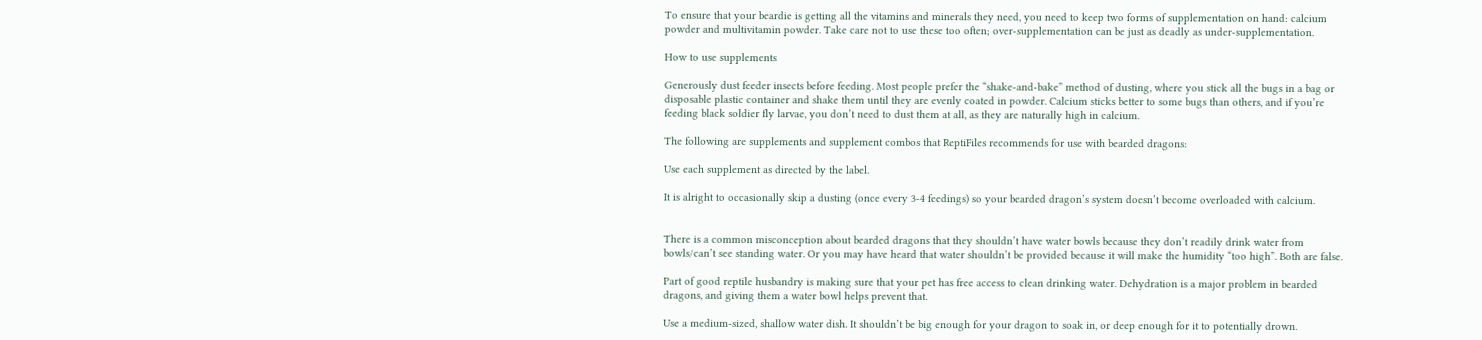To ensure that your beardie is getting all the vitamins and minerals they need, you need to keep two forms of supplementation on hand: calcium powder and multivitamin powder. Take care not to use these too often; over-supplementation can be just as deadly as under-supplementation.

How to use supplements

Generously dust feeder insects before feeding. Most people prefer the “shake-and-bake” method of dusting, where you stick all the bugs in a bag or disposable plastic container and shake them until they are evenly coated in powder. Calcium sticks better to some bugs than others, and if you’re feeding black soldier fly larvae, you don’t need to dust them at all, as they are naturally high in calcium.

The following are supplements and supplement combos that ReptiFiles recommends for use with bearded dragons:

Use each supplement as directed by the label.

It is alright to occasionally skip a dusting (once every 3-4 feedings) so your bearded dragon’s system doesn’t become overloaded with calcium.


There is a common misconception about bearded dragons that they shouldn’t have water bowls because they don’t readily drink water from bowls/can’t see standing water. Or you may have heard that water shouldn’t be provided because it will make the humidity “too high”. Both are false.

Part of good reptile husbandry is making sure that your pet has free access to clean drinking water. Dehydration is a major problem in bearded dragons, and giving them a water bowl helps prevent that.

Use a medium-sized, shallow water dish. It shouldn’t be big enough for your dragon to soak in, or deep enough for it to potentially drown.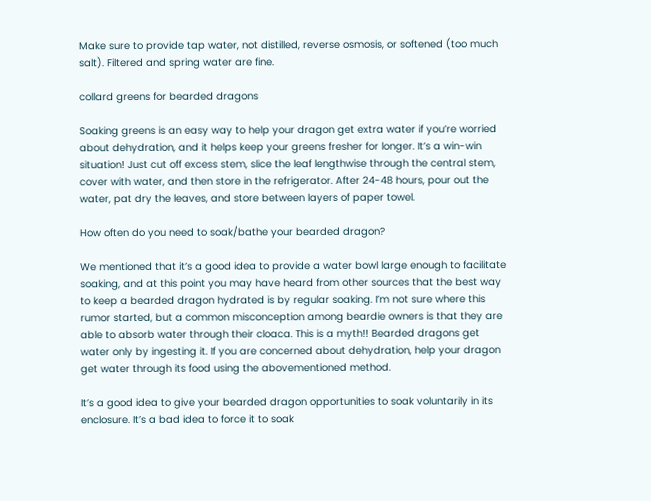Make sure to provide tap water, not distilled, reverse osmosis, or softened (too much salt). Filtered and spring water are fine.

collard greens for bearded dragons

Soaking greens is an easy way to help your dragon get extra water if you’re worried about dehydration, and it helps keep your greens fresher for longer. It’s a win-win situation! Just cut off excess stem, slice the leaf lengthwise through the central stem, cover with water, and then store in the refrigerator. After 24-48 hours, pour out the water, pat dry the leaves, and store between layers of paper towel.

How often do you need to soak/bathe your bearded dragon?

We mentioned that it’s a good idea to provide a water bowl large enough to facilitate soaking, and at this point you may have heard from other sources that the best way to keep a bearded dragon hydrated is by regular soaking. I’m not sure where this rumor started, but a common misconception among beardie owners is that they are able to absorb water through their cloaca. This is a myth!! Bearded dragons get water only by ingesting it. If you are concerned about dehydration, help your dragon get water through its food using the abovementioned method.

It’s a good idea to give your bearded dragon opportunities to soak voluntarily in its enclosure. It’s a bad idea to force it to soak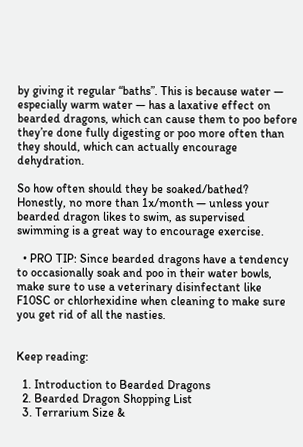by giving it regular “baths”. This is because water — especially warm water — has a laxative effect on bearded dragons, which can cause them to poo before they’re done fully digesting or poo more often than they should, which can actually encourage dehydration.

So how often should they be soaked/bathed? Honestly, no more than 1x/month — unless your bearded dragon likes to swim, as supervised swimming is a great way to encourage exercise.

  • PRO TIP: Since bearded dragons have a tendency to occasionally soak and poo in their water bowls, make sure to use a veterinary disinfectant like F10SC or chlorhexidine when cleaning to make sure you get rid of all the nasties.


Keep reading:

  1. Introduction to Bearded Dragons
  2. Bearded Dragon Shopping List
  3. Terrarium Size &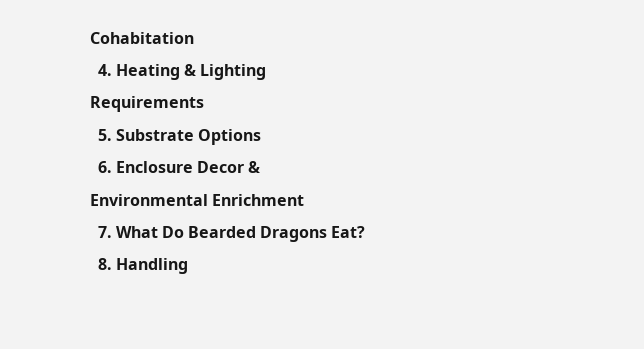Cohabitation
  4. Heating & Lighting Requirements
  5. Substrate Options
  6. Enclosure Decor & Environmental Enrichment
  7. What Do Bearded Dragons Eat?
  8. Handling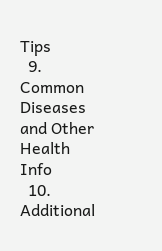Tips
  9. Common Diseases and Other Health Info
  10. Additional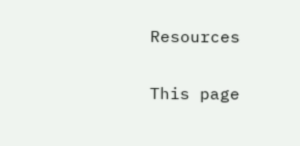Resources

This page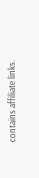contains affiliate links.